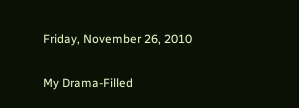Friday, November 26, 2010

My Drama-Filled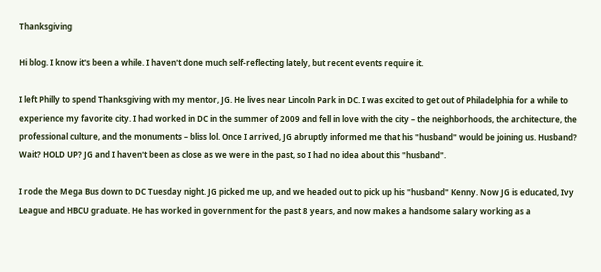Thanksgiving

Hi blog. I know it's been a while. I haven't done much self-reflecting lately, but recent events require it.

I left Philly to spend Thanksgiving with my mentor, JG. He lives near Lincoln Park in DC. I was excited to get out of Philadelphia for a while to experience my favorite city. I had worked in DC in the summer of 2009 and fell in love with the city – the neighborhoods, the architecture, the professional culture, and the monuments – bliss lol. Once I arrived, JG abruptly informed me that his "husband" would be joining us. Husband? Wait? HOLD UP? JG and I haven't been as close as we were in the past, so I had no idea about this "husband".

I rode the Mega Bus down to DC Tuesday night. JG picked me up, and we headed out to pick up his "husband" Kenny. Now JG is educated, Ivy League and HBCU graduate. He has worked in government for the past 8 years, and now makes a handsome salary working as a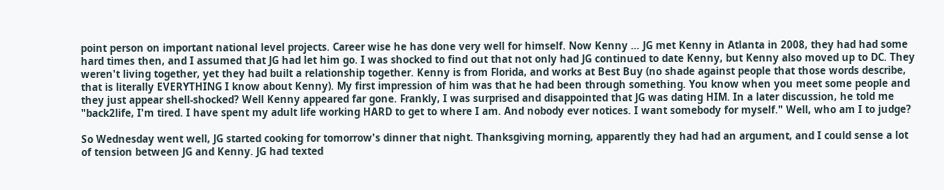point person on important national level projects. Career wise he has done very well for himself. Now Kenny … JG met Kenny in Atlanta in 2008, they had had some hard times then, and I assumed that JG had let him go. I was shocked to find out that not only had JG continued to date Kenny, but Kenny also moved up to DC. They weren't living together, yet they had built a relationship together. Kenny is from Florida, and works at Best Buy (no shade against people that those words describe, that is literally EVERYTHING I know about Kenny). My first impression of him was that he had been through something. You know when you meet some people and they just appear shell-shocked? Well Kenny appeared far gone. Frankly, I was surprised and disappointed that JG was dating HIM. In a later discussion, he told me "back2life, I'm tired. I have spent my adult life working HARD to get to where I am. And nobody ever notices. I want somebody for myself." Well, who am I to judge?

So Wednesday went well, JG started cooking for tomorrow's dinner that night. Thanksgiving morning, apparently they had had an argument, and I could sense a lot of tension between JG and Kenny. JG had texted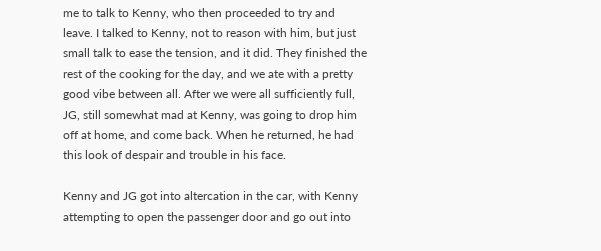me to talk to Kenny, who then proceeded to try and leave. I talked to Kenny, not to reason with him, but just small talk to ease the tension, and it did. They finished the rest of the cooking for the day, and we ate with a pretty good vibe between all. After we were all sufficiently full, JG, still somewhat mad at Kenny, was going to drop him off at home, and come back. When he returned, he had this look of despair and trouble in his face.

Kenny and JG got into altercation in the car, with Kenny attempting to open the passenger door and go out into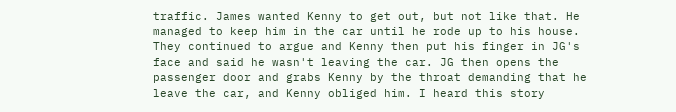traffic. James wanted Kenny to get out, but not like that. He managed to keep him in the car until he rode up to his house. They continued to argue and Kenny then put his finger in JG's face and said he wasn't leaving the car. JG then opens the passenger door and grabs Kenny by the throat demanding that he leave the car, and Kenny obliged him. I heard this story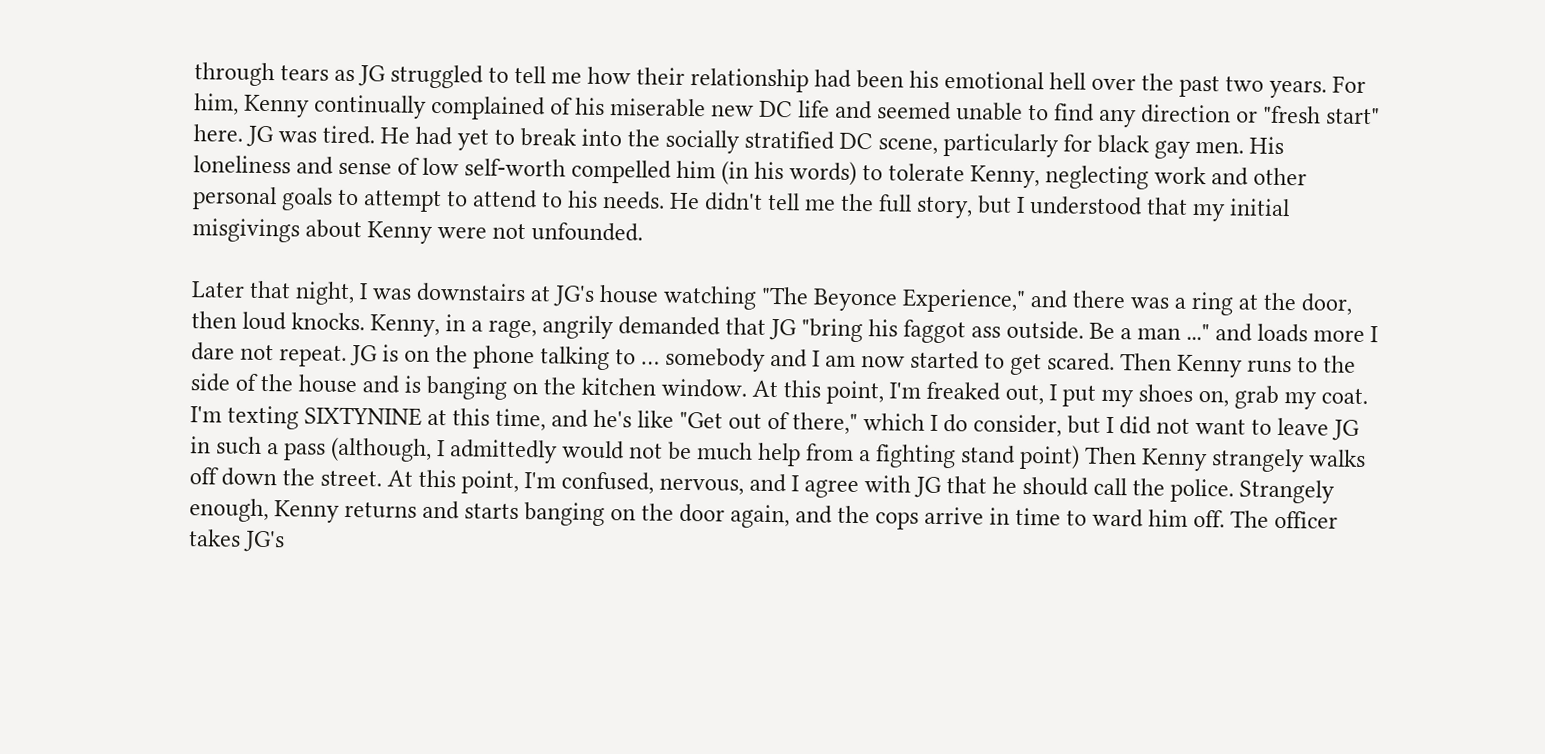through tears as JG struggled to tell me how their relationship had been his emotional hell over the past two years. For him, Kenny continually complained of his miserable new DC life and seemed unable to find any direction or "fresh start" here. JG was tired. He had yet to break into the socially stratified DC scene, particularly for black gay men. His loneliness and sense of low self-worth compelled him (in his words) to tolerate Kenny, neglecting work and other personal goals to attempt to attend to his needs. He didn't tell me the full story, but I understood that my initial misgivings about Kenny were not unfounded.

Later that night, I was downstairs at JG's house watching "The Beyonce Experience," and there was a ring at the door, then loud knocks. Kenny, in a rage, angrily demanded that JG "bring his faggot ass outside. Be a man ..." and loads more I dare not repeat. JG is on the phone talking to … somebody and I am now started to get scared. Then Kenny runs to the side of the house and is banging on the kitchen window. At this point, I'm freaked out, I put my shoes on, grab my coat. I'm texting SIXTYNINE at this time, and he's like "Get out of there," which I do consider, but I did not want to leave JG in such a pass (although, I admittedly would not be much help from a fighting stand point) Then Kenny strangely walks off down the street. At this point, I'm confused, nervous, and I agree with JG that he should call the police. Strangely enough, Kenny returns and starts banging on the door again, and the cops arrive in time to ward him off. The officer takes JG's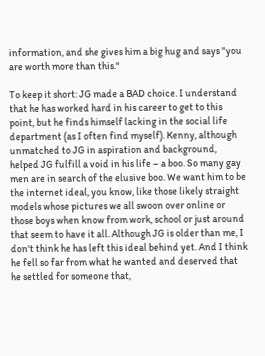information, and she gives him a big hug and says "you are worth more than this."

To keep it short: JG made a BAD choice. I understand that he has worked hard in his career to get to this point, but he finds himself lacking in the social life department (as I often find myself). Kenny, although unmatched to JG in aspiration and background, helped JG fulfill a void in his life – a boo. So many gay men are in search of the elusive boo. We want him to be the internet ideal, you know, like those likely straight models whose pictures we all swoon over online or those boys when know from work, school or just around that seem to have it all. Although JG is older than me, I don't think he has left this ideal behind yet. And I think he fell so far from what he wanted and deserved that he settled for someone that,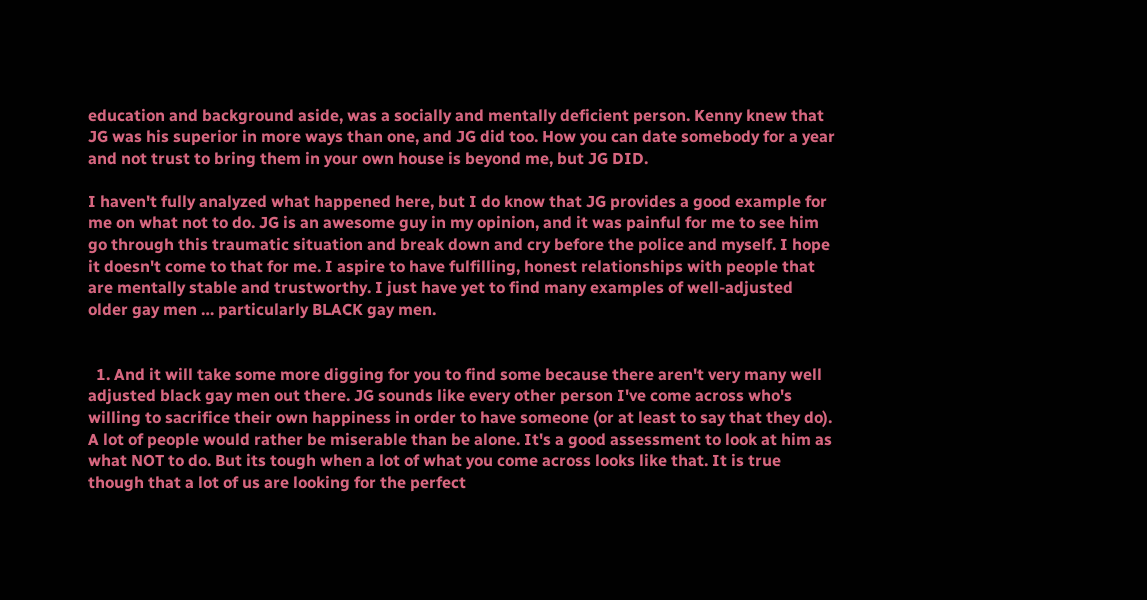education and background aside, was a socially and mentally deficient person. Kenny knew that JG was his superior in more ways than one, and JG did too. How you can date somebody for a year and not trust to bring them in your own house is beyond me, but JG DID.

I haven't fully analyzed what happened here, but I do know that JG provides a good example for me on what not to do. JG is an awesome guy in my opinion, and it was painful for me to see him go through this traumatic situation and break down and cry before the police and myself. I hope it doesn't come to that for me. I aspire to have fulfilling, honest relationships with people that are mentally stable and trustworthy. I just have yet to find many examples of well-adjusted older gay men … particularly BLACK gay men.


  1. And it will take some more digging for you to find some because there aren't very many well adjusted black gay men out there. JG sounds like every other person I've come across who's willing to sacrifice their own happiness in order to have someone (or at least to say that they do). A lot of people would rather be miserable than be alone. It's a good assessment to look at him as what NOT to do. But its tough when a lot of what you come across looks like that. It is true though that a lot of us are looking for the perfect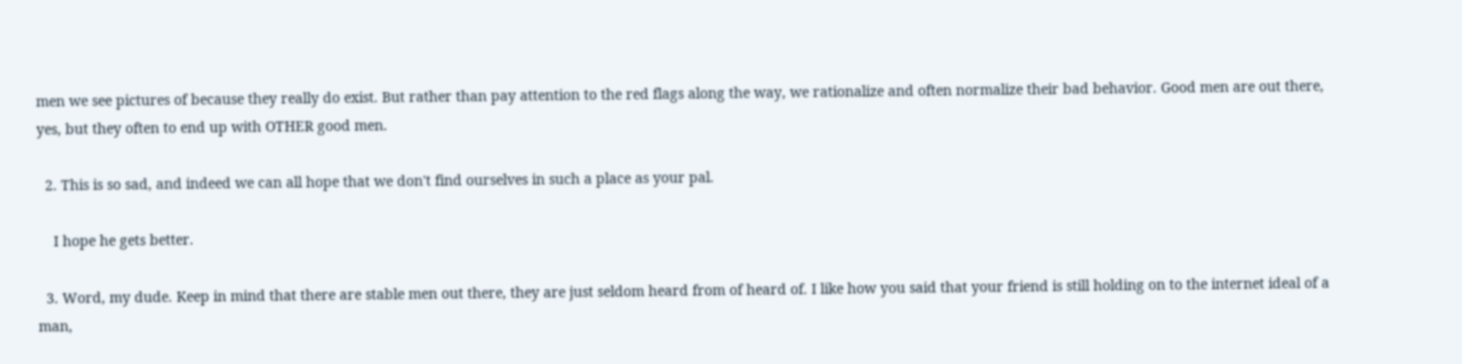men we see pictures of because they really do exist. But rather than pay attention to the red flags along the way, we rationalize and often normalize their bad behavior. Good men are out there, yes, but they often to end up with OTHER good men.

  2. This is so sad, and indeed we can all hope that we don't find ourselves in such a place as your pal.

    I hope he gets better.

  3. Word, my dude. Keep in mind that there are stable men out there, they are just seldom heard from of heard of. I like how you said that your friend is still holding on to the internet ideal of a man,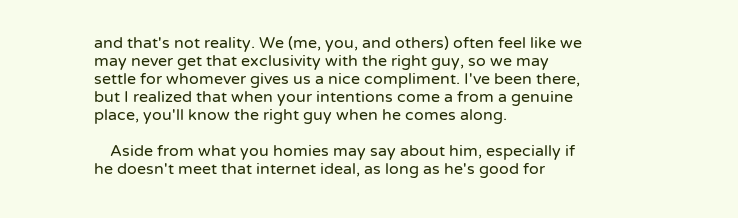and that's not reality. We (me, you, and others) often feel like we may never get that exclusivity with the right guy, so we may settle for whomever gives us a nice compliment. I've been there, but I realized that when your intentions come a from a genuine place, you'll know the right guy when he comes along.

    Aside from what you homies may say about him, especially if he doesn't meet that internet ideal, as long as he's good for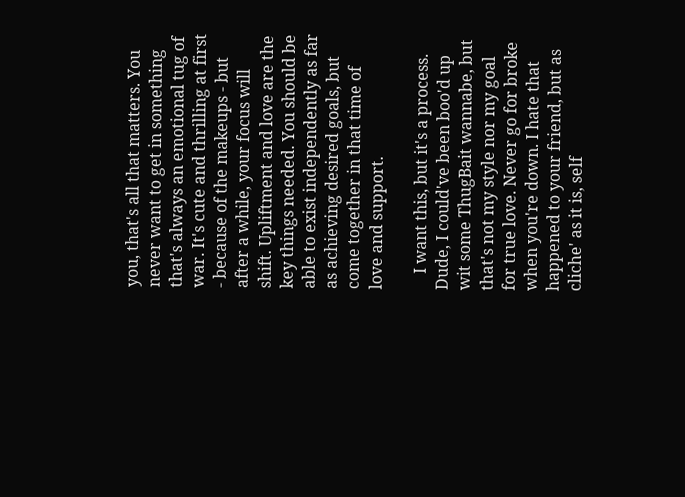you, that's all that matters. You never want to get in something that's always an emotional tug of war. It's cute and thrilling at first - because of the makeups - but after a while, your focus will shift. Upliftment and love are the key things needed. You should be able to exist independently as far as achieving desired goals, but come together in that time of love and support.

    I want this, but it's a process. Dude, I could've been boo'd up wit some ThugBait wannabe, but that's not my style nor my goal for true love. Never go for broke when you're down. I hate that happened to your friend, but as cliche' as it is, self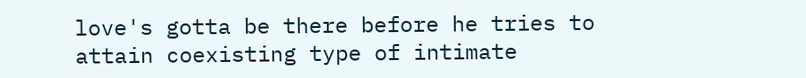love's gotta be there before he tries to attain coexisting type of intimate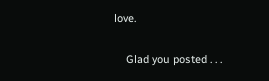love.

    Glad you posted . . .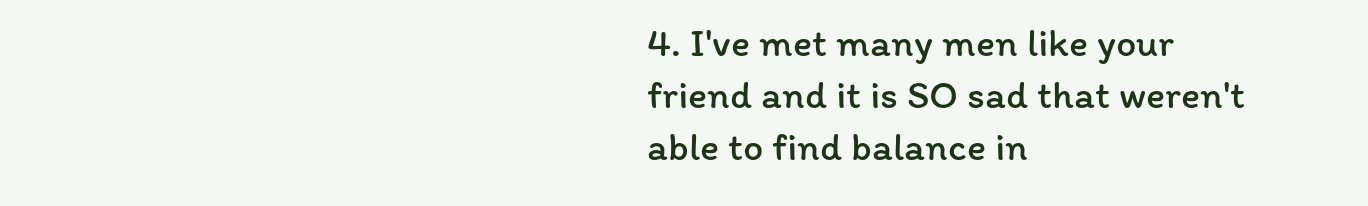4. I've met many men like your friend and it is SO sad that weren't able to find balance in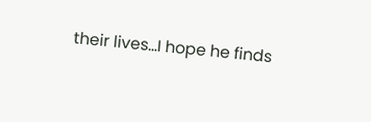their lives...I hope he finds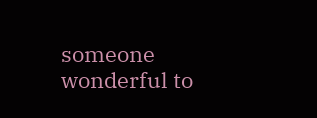someone wonderful to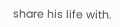share his life with.